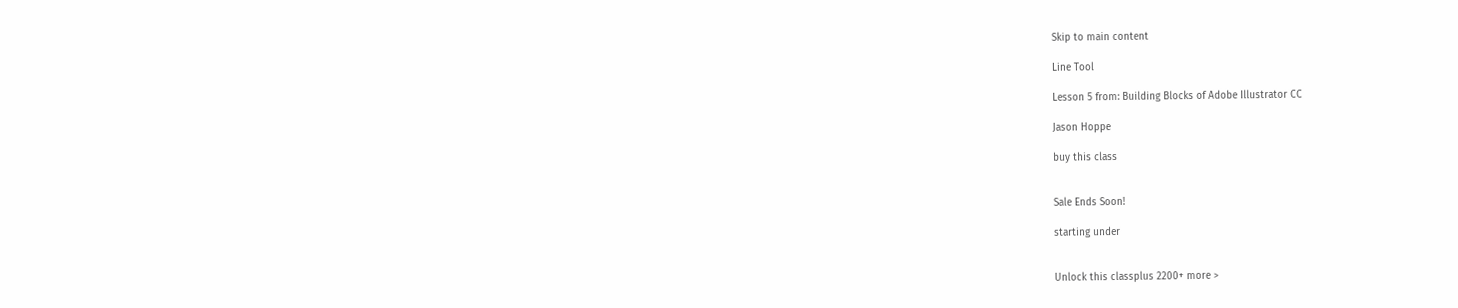Skip to main content

Line Tool

Lesson 5 from: Building Blocks of Adobe Illustrator CC

Jason Hoppe

buy this class


Sale Ends Soon!

starting under


Unlock this classplus 2200+ more >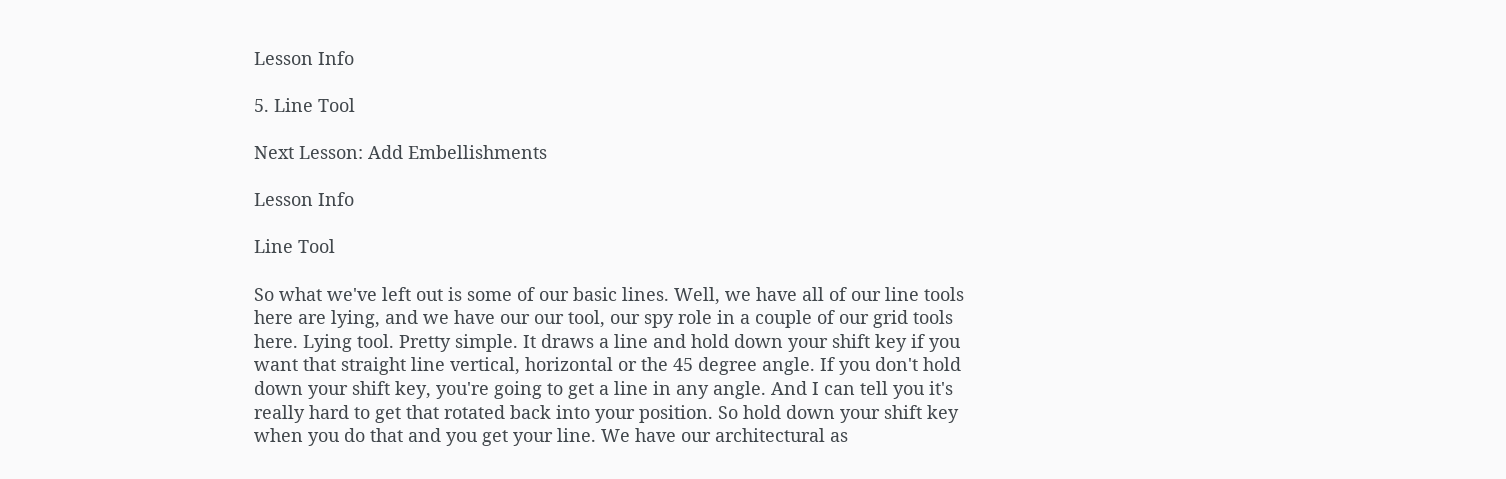Lesson Info

5. Line Tool

Next Lesson: Add Embellishments

Lesson Info

Line Tool

So what we've left out is some of our basic lines. Well, we have all of our line tools here are lying, and we have our our tool, our spy role in a couple of our grid tools here. Lying tool. Pretty simple. It draws a line and hold down your shift key if you want that straight line vertical, horizontal or the 45 degree angle. If you don't hold down your shift key, you're going to get a line in any angle. And I can tell you it's really hard to get that rotated back into your position. So hold down your shift key when you do that and you get your line. We have our architectural as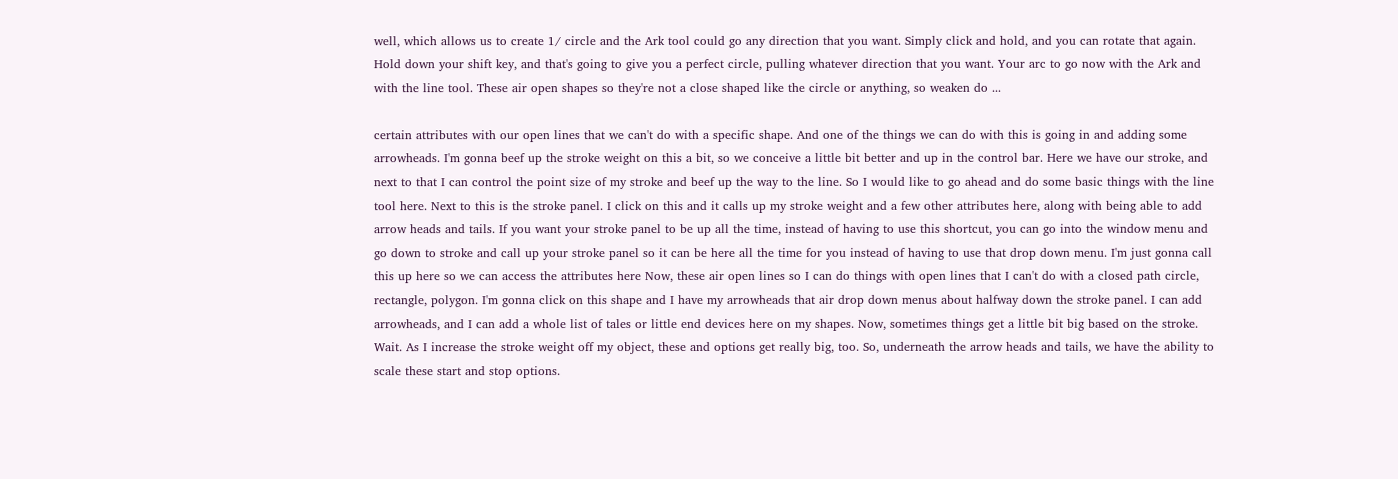well, which allows us to create 1/ circle and the Ark tool could go any direction that you want. Simply click and hold, and you can rotate that again. Hold down your shift key, and that's going to give you a perfect circle, pulling whatever direction that you want. Your arc to go now with the Ark and with the line tool. These air open shapes so they're not a close shaped like the circle or anything, so weaken do ...

certain attributes with our open lines that we can't do with a specific shape. And one of the things we can do with this is going in and adding some arrowheads. I'm gonna beef up the stroke weight on this a bit, so we conceive a little bit better and up in the control bar. Here we have our stroke, and next to that I can control the point size of my stroke and beef up the way to the line. So I would like to go ahead and do some basic things with the line tool here. Next to this is the stroke panel. I click on this and it calls up my stroke weight and a few other attributes here, along with being able to add arrow heads and tails. If you want your stroke panel to be up all the time, instead of having to use this shortcut, you can go into the window menu and go down to stroke and call up your stroke panel so it can be here all the time for you instead of having to use that drop down menu. I'm just gonna call this up here so we can access the attributes here Now, these air open lines so I can do things with open lines that I can't do with a closed path circle, rectangle, polygon. I'm gonna click on this shape and I have my arrowheads that air drop down menus about halfway down the stroke panel. I can add arrowheads, and I can add a whole list of tales or little end devices here on my shapes. Now, sometimes things get a little bit big based on the stroke. Wait. As I increase the stroke weight off my object, these and options get really big, too. So, underneath the arrow heads and tails, we have the ability to scale these start and stop options.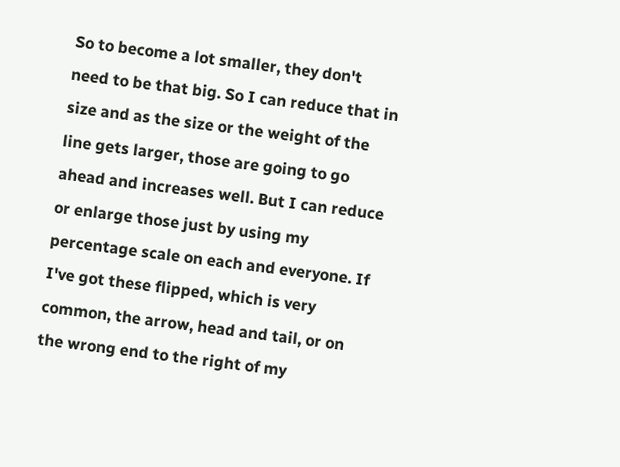So to become a lot smaller, they don't need to be that big. So I can reduce that in size and as the size or the weight of the line gets larger, those are going to go ahead and increases well. But I can reduce or enlarge those just by using my percentage scale on each and everyone. If I've got these flipped, which is very common, the arrow, head and tail, or on the wrong end to the right of my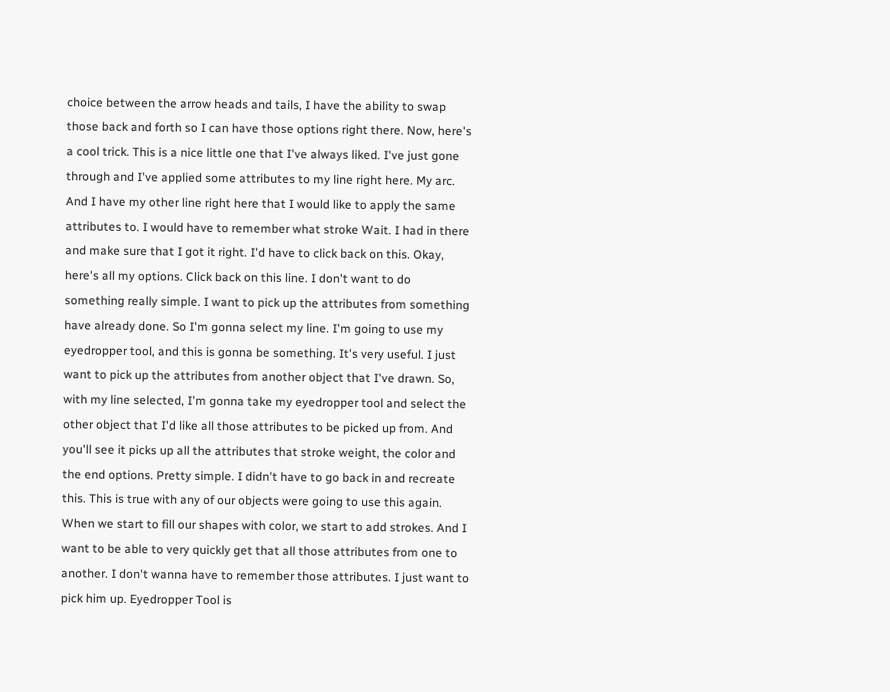choice between the arrow heads and tails, I have the ability to swap those back and forth so I can have those options right there. Now, here's a cool trick. This is a nice little one that I've always liked. I've just gone through and I've applied some attributes to my line right here. My arc. And I have my other line right here that I would like to apply the same attributes to. I would have to remember what stroke Wait. I had in there and make sure that I got it right. I'd have to click back on this. Okay, here's all my options. Click back on this line. I don't want to do something really simple. I want to pick up the attributes from something have already done. So I'm gonna select my line. I'm going to use my eyedropper tool, and this is gonna be something. It's very useful. I just want to pick up the attributes from another object that I've drawn. So, with my line selected, I'm gonna take my eyedropper tool and select the other object that I'd like all those attributes to be picked up from. And you'll see it picks up all the attributes that stroke weight, the color and the end options. Pretty simple. I didn't have to go back in and recreate this. This is true with any of our objects were going to use this again. When we start to fill our shapes with color, we start to add strokes. And I want to be able to very quickly get that all those attributes from one to another. I don't wanna have to remember those attributes. I just want to pick him up. Eyedropper Tool is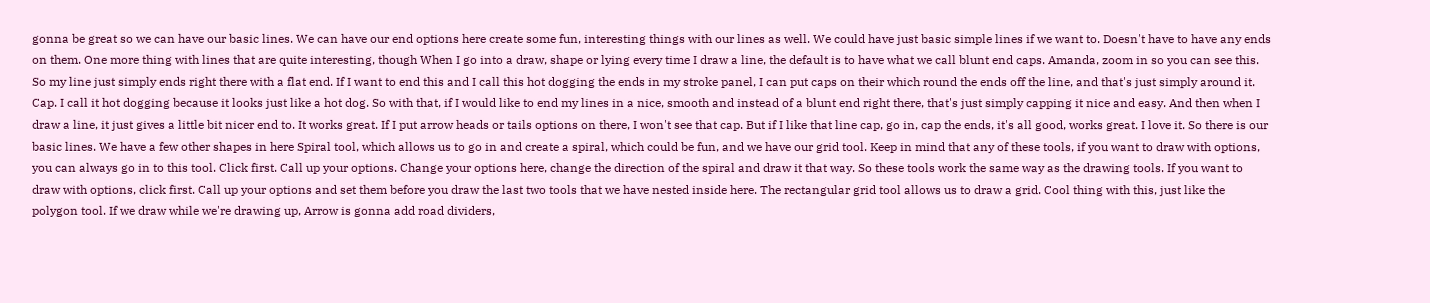gonna be great so we can have our basic lines. We can have our end options here create some fun, interesting things with our lines as well. We could have just basic simple lines if we want to. Doesn't have to have any ends on them. One more thing with lines that are quite interesting, though When I go into a draw, shape or lying every time I draw a line, the default is to have what we call blunt end caps. Amanda, zoom in so you can see this. So my line just simply ends right there with a flat end. If I want to end this and I call this hot dogging the ends in my stroke panel, I can put caps on their which round the ends off the line, and that's just simply around it. Cap. I call it hot dogging because it looks just like a hot dog. So with that, if I would like to end my lines in a nice, smooth and instead of a blunt end right there, that's just simply capping it nice and easy. And then when I draw a line, it just gives a little bit nicer end to. It works great. If I put arrow heads or tails options on there, I won't see that cap. But if I like that line cap, go in, cap the ends, it's all good, works great. I love it. So there is our basic lines. We have a few other shapes in here Spiral tool, which allows us to go in and create a spiral, which could be fun, and we have our grid tool. Keep in mind that any of these tools, if you want to draw with options, you can always go in to this tool. Click first. Call up your options. Change your options here, change the direction of the spiral and draw it that way. So these tools work the same way as the drawing tools. If you want to draw with options, click first. Call up your options and set them before you draw the last two tools that we have nested inside here. The rectangular grid tool allows us to draw a grid. Cool thing with this, just like the polygon tool. If we draw while we're drawing up, Arrow is gonna add road dividers,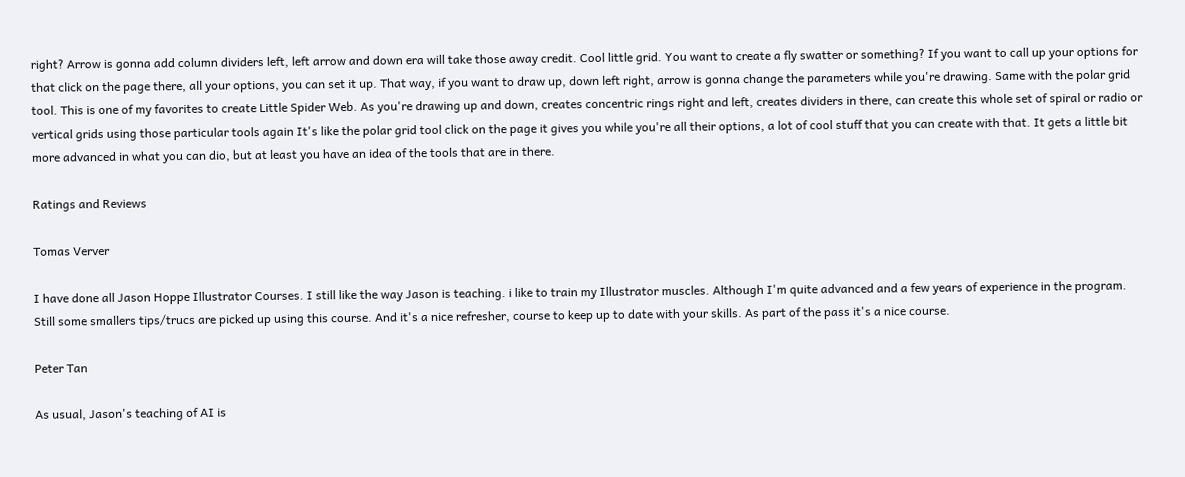right? Arrow is gonna add column dividers left, left arrow and down era will take those away credit. Cool little grid. You want to create a fly swatter or something? If you want to call up your options for that click on the page there, all your options, you can set it up. That way, if you want to draw up, down left right, arrow is gonna change the parameters while you're drawing. Same with the polar grid tool. This is one of my favorites to create Little Spider Web. As you're drawing up and down, creates concentric rings right and left, creates dividers in there, can create this whole set of spiral or radio or vertical grids using those particular tools again It's like the polar grid tool click on the page it gives you while you're all their options, a lot of cool stuff that you can create with that. It gets a little bit more advanced in what you can dio, but at least you have an idea of the tools that are in there.

Ratings and Reviews

Tomas Verver

I have done all Jason Hoppe Illustrator Courses. I still like the way Jason is teaching. i like to train my Illustrator muscles. Although I'm quite advanced and a few years of experience in the program. Still some smallers tips/trucs are picked up using this course. And it's a nice refresher, course to keep up to date with your skills. As part of the pass it's a nice course.

Peter Tan

As usual, Jason's teaching of AI is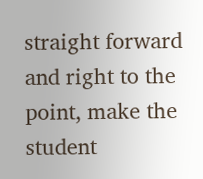straight forward and right to the point, make the student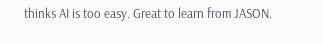thinks AI is too easy. Great to learn from JASON.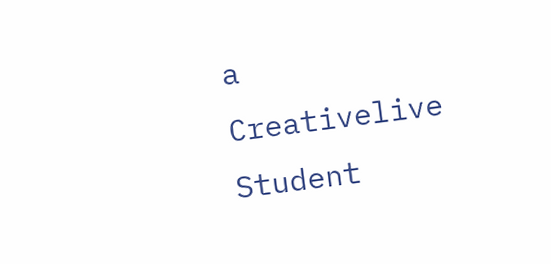a Creativelive Student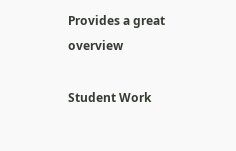Provides a great overview

Student Work